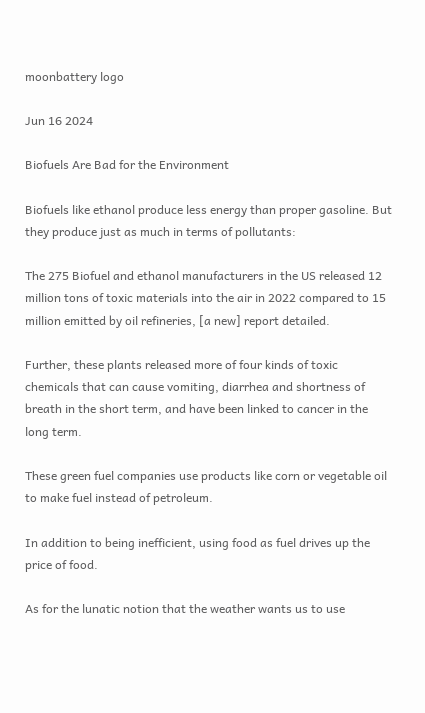moonbattery logo

Jun 16 2024

Biofuels Are Bad for the Environment

Biofuels like ethanol produce less energy than proper gasoline. But they produce just as much in terms of pollutants:

The 275 Biofuel and ethanol manufacturers in the US released 12 million tons of toxic materials into the air in 2022 compared to 15 million emitted by oil refineries, [a new] report detailed.

Further, these plants released more of four kinds of toxic chemicals that can cause vomiting, diarrhea and shortness of breath in the short term, and have been linked to cancer in the long term.

These green fuel companies use products like corn or vegetable oil to make fuel instead of petroleum.

In addition to being inefficient, using food as fuel drives up the price of food.

As for the lunatic notion that the weather wants us to use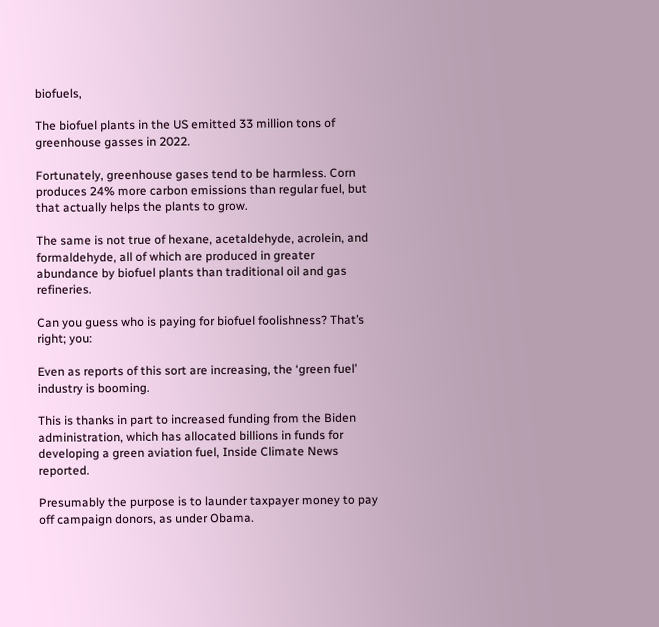biofuels,

The biofuel plants in the US emitted 33 million tons of greenhouse gasses in 2022.

Fortunately, greenhouse gases tend to be harmless. Corn produces 24% more carbon emissions than regular fuel, but that actually helps the plants to grow.

The same is not true of hexane, acetaldehyde, acrolein, and formaldehyde, all of which are produced in greater abundance by biofuel plants than traditional oil and gas refineries.

Can you guess who is paying for biofuel foolishness? That’s right; you:

Even as reports of this sort are increasing, the ‘green fuel’ industry is booming.

This is thanks in part to increased funding from the Biden administration, which has allocated billions in funds for developing a green aviation fuel, Inside Climate News reported.

Presumably the purpose is to launder taxpayer money to pay off campaign donors, as under Obama.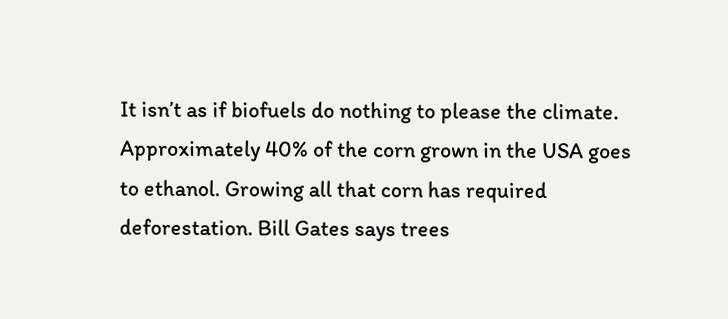It isn’t as if biofuels do nothing to please the climate. Approximately 40% of the corn grown in the USA goes to ethanol. Growing all that corn has required deforestation. Bill Gates says trees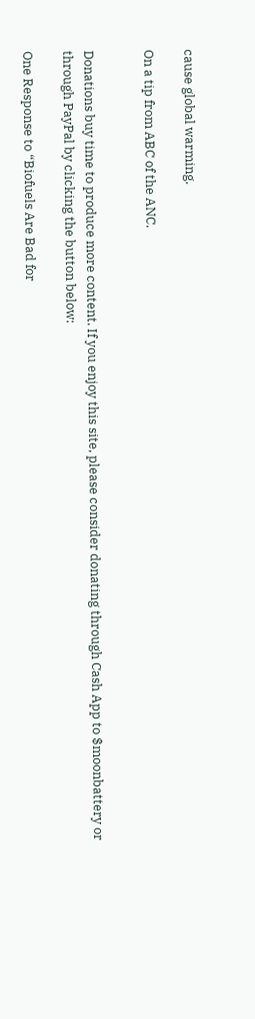cause global warming.

On a tip from ABC of the ANC.


Donations buy time to produce more content. If you enjoy this site, please consider donating through Cash App to $moonbattery or through PayPal by clicking the button below:

One Response to “Biofuels Are Bad for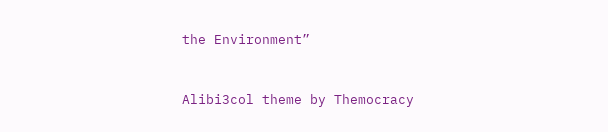the Environment”


Alibi3col theme by Themocracy